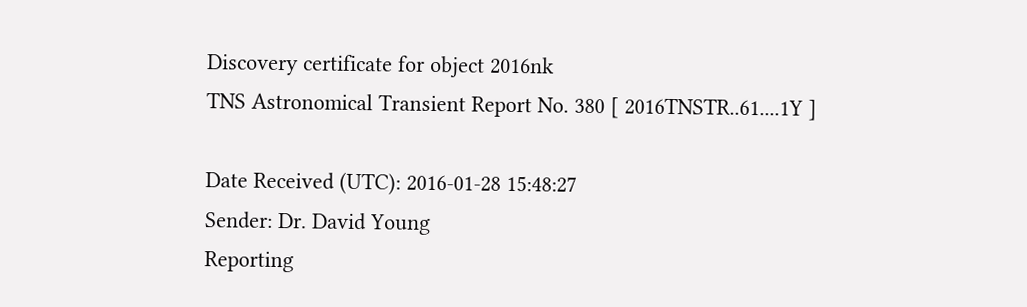Discovery certificate for object 2016nk
TNS Astronomical Transient Report No. 380 [ 2016TNSTR..61....1Y ]

Date Received (UTC): 2016-01-28 15:48:27
Sender: Dr. David Young
Reporting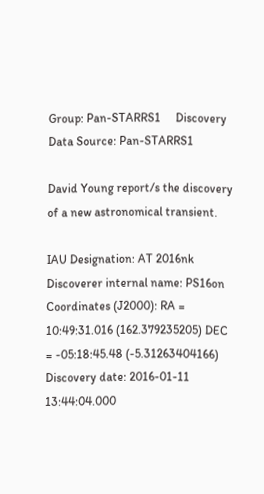Group: Pan-STARRS1     Discovery Data Source: Pan-STARRS1

David Young report/s the discovery of a new astronomical transient.

IAU Designation: AT 2016nk
Discoverer internal name: PS16on
Coordinates (J2000): RA = 10:49:31.016 (162.379235205) DEC = -05:18:45.48 (-5.31263404166)
Discovery date: 2016-01-11 13:44:04.000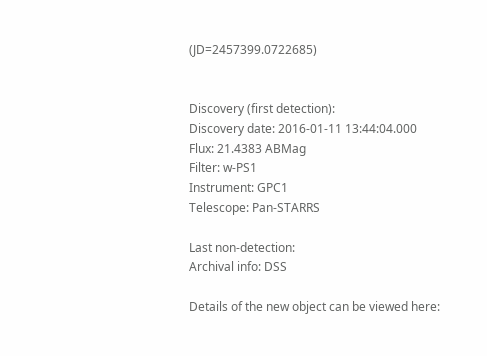(JD=2457399.0722685)


Discovery (first detection):
Discovery date: 2016-01-11 13:44:04.000
Flux: 21.4383 ABMag
Filter: w-PS1
Instrument: GPC1
Telescope: Pan-STARRS

Last non-detection:
Archival info: DSS

Details of the new object can be viewed here: